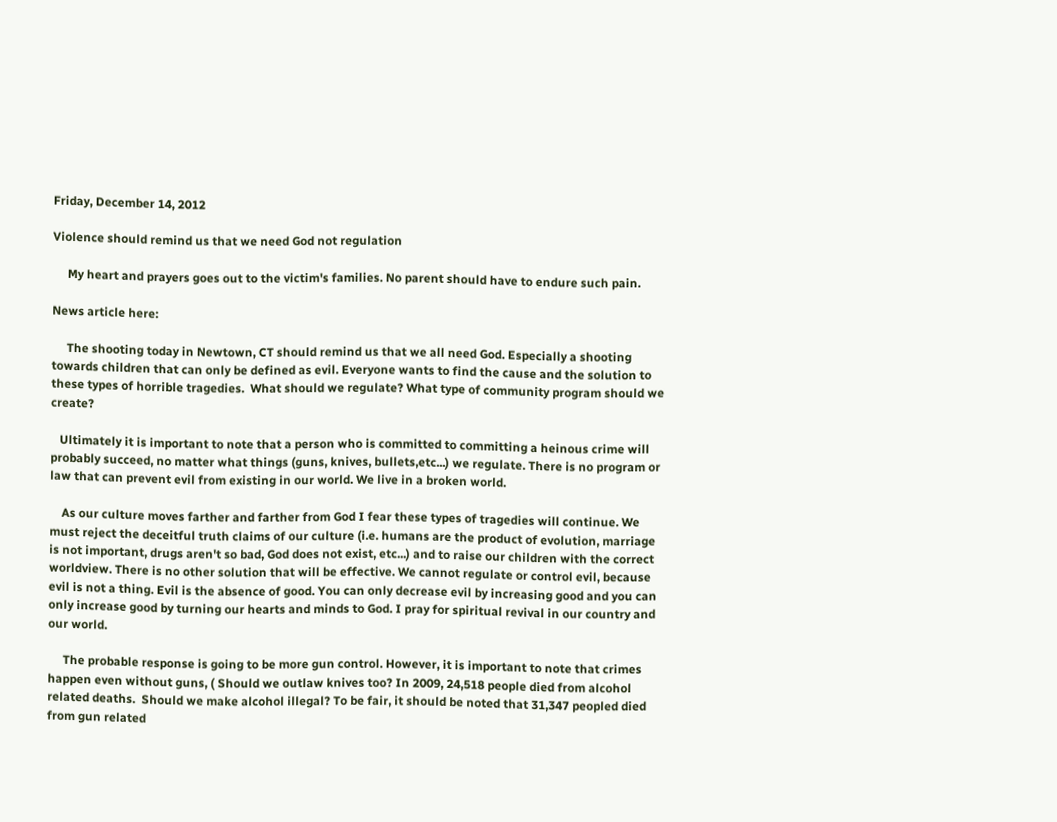Friday, December 14, 2012

Violence should remind us that we need God not regulation

     My heart and prayers goes out to the victim's families. No parent should have to endure such pain.

News article here:

     The shooting today in Newtown, CT should remind us that we all need God. Especially a shooting towards children that can only be defined as evil. Everyone wants to find the cause and the solution to these types of horrible tragedies.  What should we regulate? What type of community program should we create?

   Ultimately it is important to note that a person who is committed to committing a heinous crime will probably succeed, no matter what things (guns, knives, bullets,etc...) we regulate. There is no program or law that can prevent evil from existing in our world. We live in a broken world.

    As our culture moves farther and farther from God I fear these types of tragedies will continue. We must reject the deceitful truth claims of our culture (i.e. humans are the product of evolution, marriage is not important, drugs aren't so bad, God does not exist, etc...) and to raise our children with the correct worldview. There is no other solution that will be effective. We cannot regulate or control evil, because evil is not a thing. Evil is the absence of good. You can only decrease evil by increasing good and you can only increase good by turning our hearts and minds to God. I pray for spiritual revival in our country and our world.

     The probable response is going to be more gun control. However, it is important to note that crimes happen even without guns, ( Should we outlaw knives too? In 2009, 24,518 people died from alcohol related deaths.  Should we make alcohol illegal? To be fair, it should be noted that 31,347 peopled died from gun related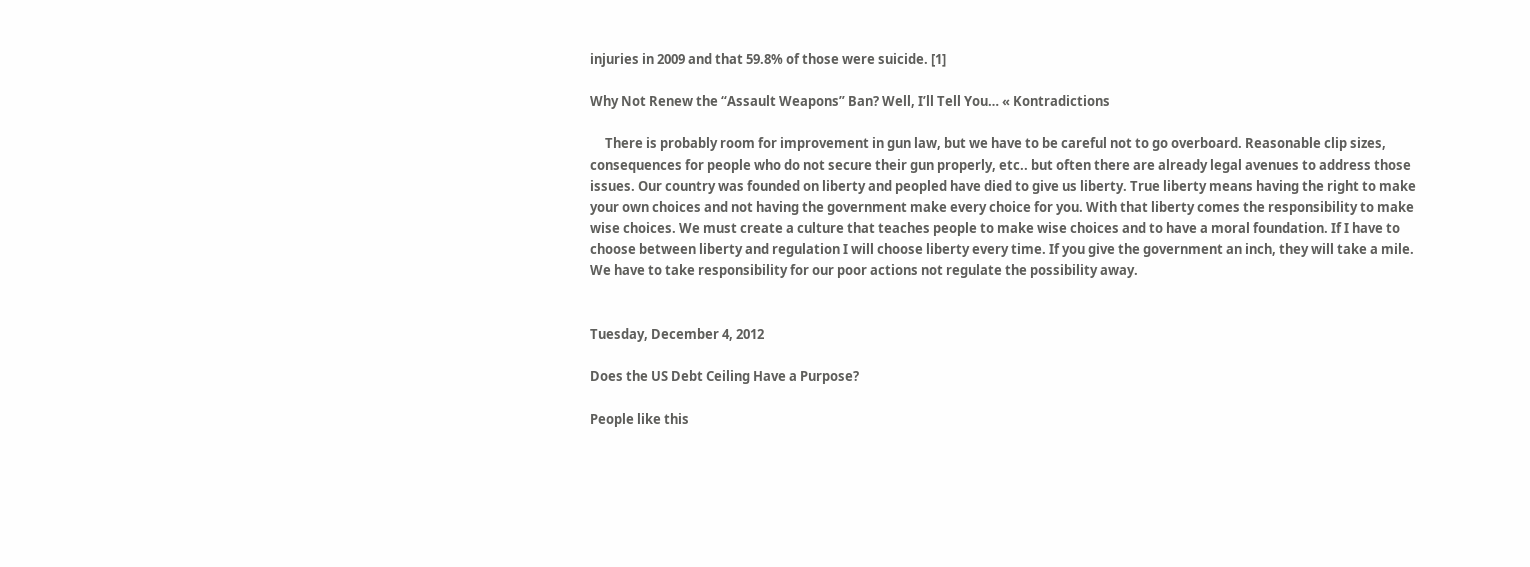injuries in 2009 and that 59.8% of those were suicide. [1]

Why Not Renew the “Assault Weapons” Ban? Well, I’ll Tell You… « Kontradictions

     There is probably room for improvement in gun law, but we have to be careful not to go overboard. Reasonable clip sizes, consequences for people who do not secure their gun properly, etc.. but often there are already legal avenues to address those issues. Our country was founded on liberty and peopled have died to give us liberty. True liberty means having the right to make your own choices and not having the government make every choice for you. With that liberty comes the responsibility to make wise choices. We must create a culture that teaches people to make wise choices and to have a moral foundation. If I have to choose between liberty and regulation I will choose liberty every time. If you give the government an inch, they will take a mile. We have to take responsibility for our poor actions not regulate the possibility away.


Tuesday, December 4, 2012

Does the US Debt Ceiling Have a Purpose?

People like this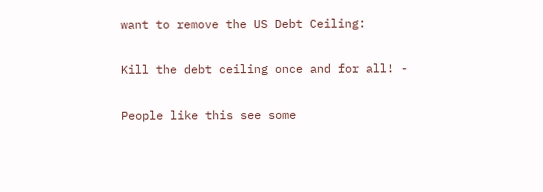want to remove the US Debt Ceiling:

Kill the debt ceiling once and for all! -

People like this see some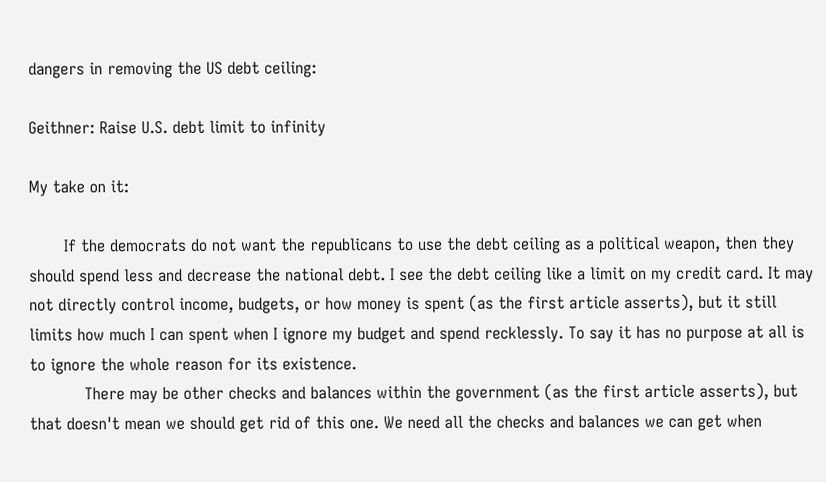dangers in removing the US debt ceiling:

Geithner: Raise U.S. debt limit to infinity

My take on it:

       If the democrats do not want the republicans to use the debt ceiling as a political weapon, then they should spend less and decrease the national debt. I see the debt ceiling like a limit on my credit card. It may not directly control income, budgets, or how money is spent (as the first article asserts), but it still limits how much I can spent when I ignore my budget and spend recklessly. To say it has no purpose at all is to ignore the whole reason for its existence.
           There may be other checks and balances within the government (as the first article asserts), but that doesn't mean we should get rid of this one. We need all the checks and balances we can get when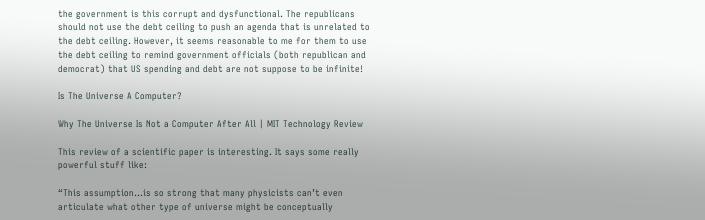the government is this corrupt and dysfunctional. The republicans should not use the debt ceiling to push an agenda that is unrelated to the debt ceiling. However, it seems reasonable to me for them to use the debt ceiling to remind government officials (both republican and democrat) that US spending and debt are not suppose to be infinite!

Is The Universe A Computer?

Why The Universe Is Not a Computer After All | MIT Technology Review

This review of a scientific paper is interesting. It says some really powerful stuff like:

“This assumption…is so strong that many physicists can’t even articulate what other type of universe might be conceptually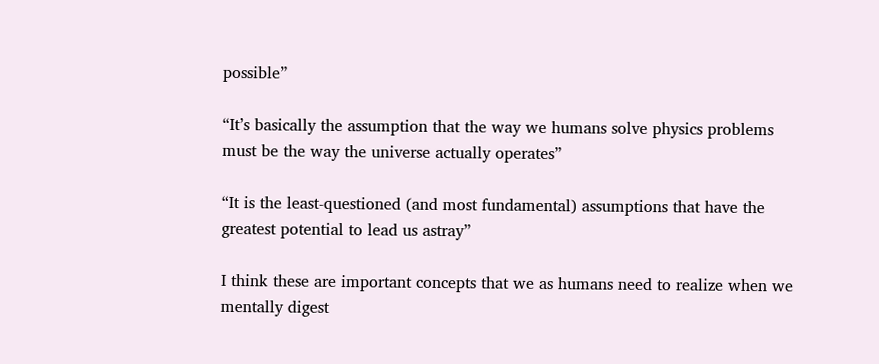possible”

“It’s basically the assumption that the way we humans solve physics problems must be the way the universe actually operates”

“It is the least-questioned (and most fundamental) assumptions that have the greatest potential to lead us astray”

I think these are important concepts that we as humans need to realize when we mentally digest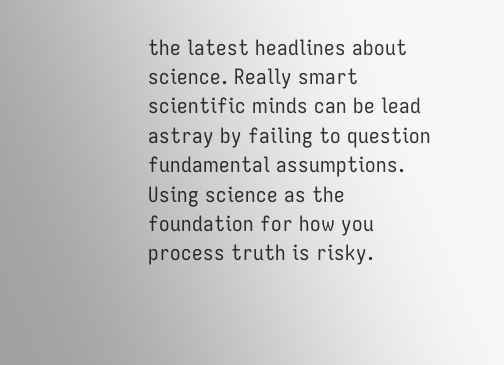the latest headlines about science. Really smart scientific minds can be lead astray by failing to question fundamental assumptions. Using science as the foundation for how you process truth is risky.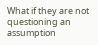What if they are not questioning an assumption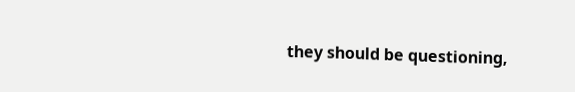they should be questioning,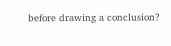before drawing a conclusion?